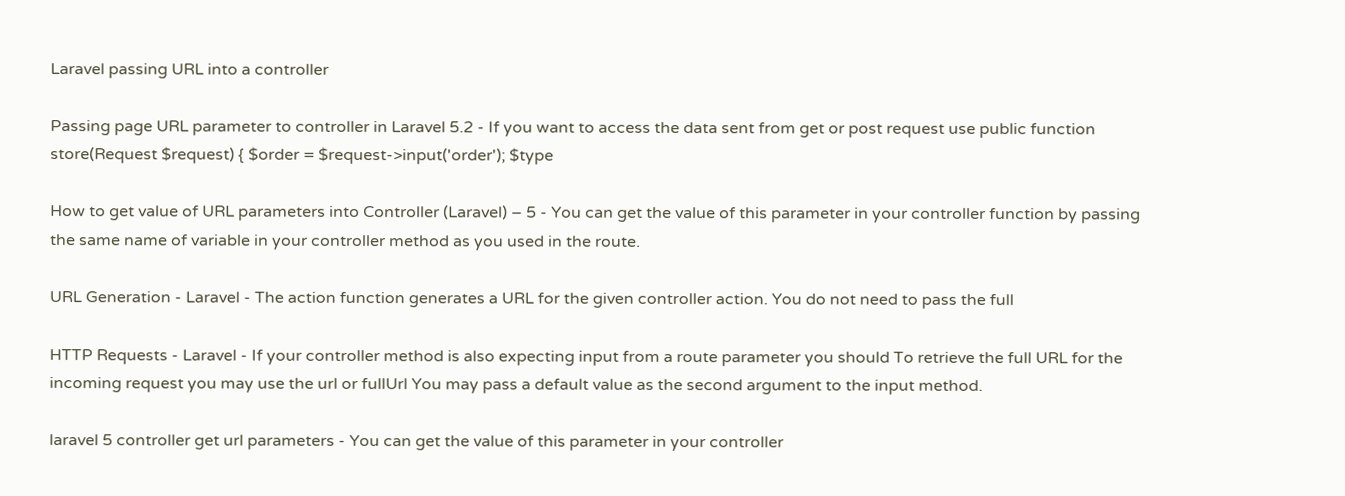Laravel passing URL into a controller

Passing page URL parameter to controller in Laravel 5.2 - If you want to access the data sent from get or post request use public function store(Request $request) { $order = $request->input('order'); $type

How to get value of URL parameters into Controller (Laravel) – 5 - You can get the value of this parameter in your controller function by passing the same name of variable in your controller method as you used in the route.

URL Generation - Laravel - The action function generates a URL for the given controller action. You do not need to pass the full

HTTP Requests - Laravel - If your controller method is also expecting input from a route parameter you should To retrieve the full URL for the incoming request you may use the url or fullUrl You may pass a default value as the second argument to the input method.

laravel 5 controller get url parameters - You can get the value of this parameter in your controller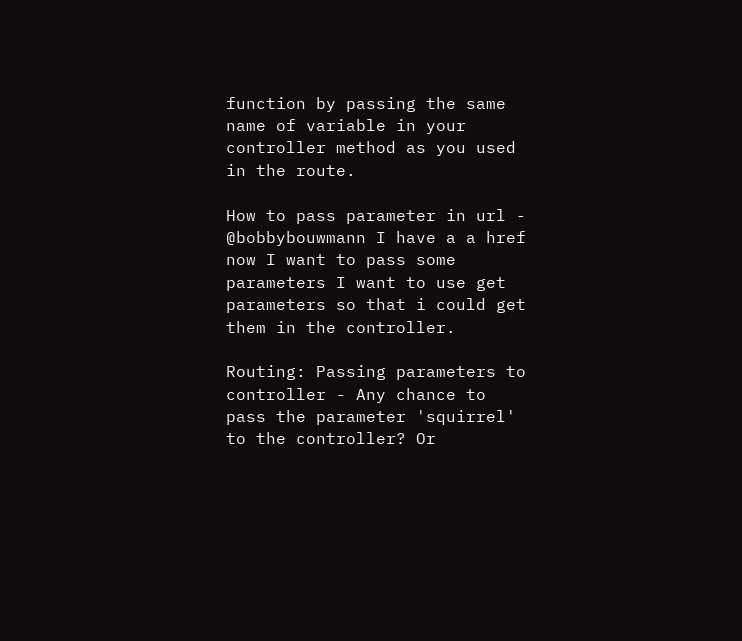function by passing the same name of variable in your controller method as you used in the route.

How to pass parameter in url - @bobbybouwmann I have a a href now I want to pass some parameters I want to use get parameters so that i could get them in the controller.

Routing: Passing parameters to controller - Any chance to pass the parameter 'squirrel' to the controller? Or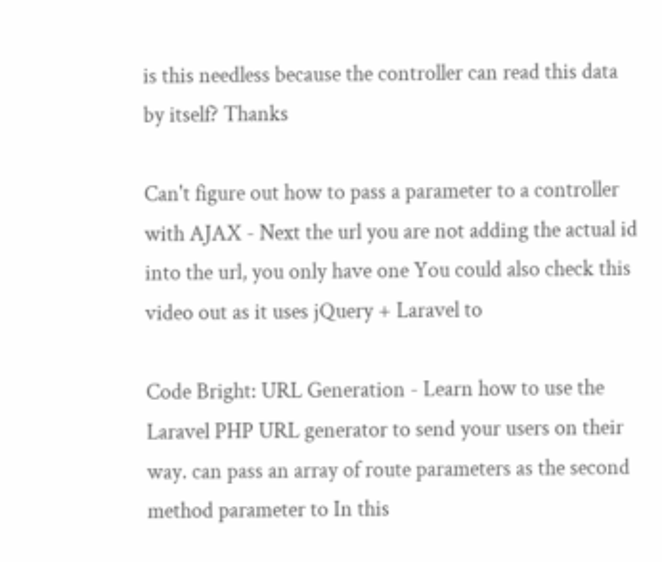is this needless because the controller can read this data by itself? Thanks

Can't figure out how to pass a parameter to a controller with AJAX - Next the url you are not adding the actual id into the url, you only have one You could also check this video out as it uses jQuery + Laravel to

Code Bright: URL Generation - Learn how to use the Laravel PHP URL generator to send your users on their way. can pass an array of route parameters as the second method parameter to In this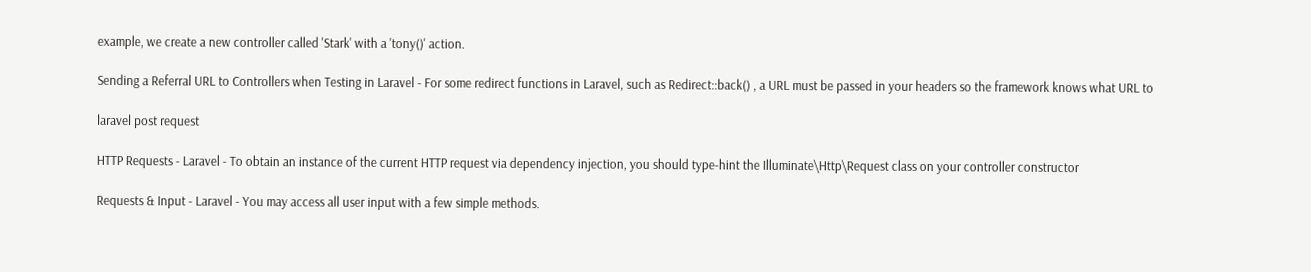example, we create a new controller called 'Stark' with a 'tony()' action.

Sending a Referral URL to Controllers when Testing in Laravel - For some redirect functions in Laravel, such as Redirect::back() , a URL must be passed in your headers so the framework knows what URL to

laravel post request

HTTP Requests - Laravel - To obtain an instance of the current HTTP request via dependency injection, you should type-hint the Illuminate\Http\Request class on your controller constructor

Requests & Input - Laravel - You may access all user input with a few simple methods.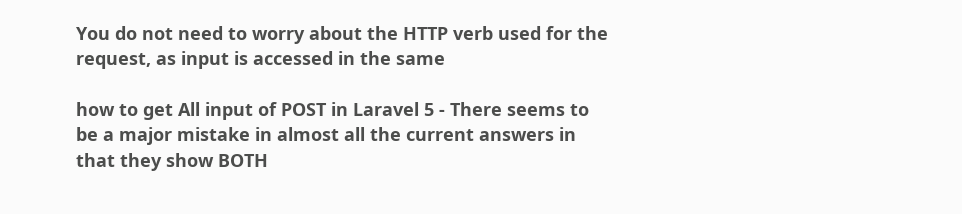You do not need to worry about the HTTP verb used for the request, as input is accessed in the same

how to get All input of POST in Laravel 5 - There seems to be a major mistake in almost all the current answers in that they show BOTH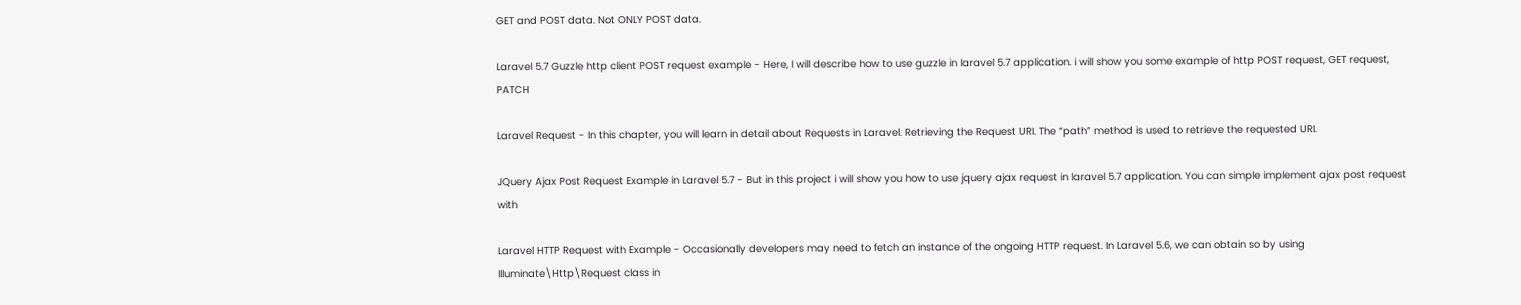GET and POST data. Not ONLY POST data.

Laravel 5.7 Guzzle http client POST request example - Here, I will describe how to use guzzle in laravel 5.7 application. i will show you some example of http POST request, GET request, PATCH

Laravel Request - In this chapter, you will learn in detail about Requests in Laravel. Retrieving the Request URI. The “path” method is used to retrieve the requested URI.

JQuery Ajax Post Request Example in Laravel 5.7 - But in this project i will show you how to use jquery ajax request in laravel 5.7 application. You can simple implement ajax post request with

Laravel HTTP Request with Example - Occasionally developers may need to fetch an instance of the ongoing HTTP request. In Laravel 5.6, we can obtain so by using Illuminate\Http\Request class in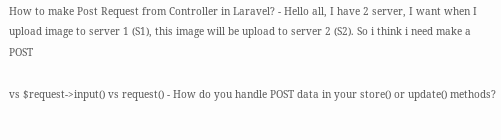How to make Post Request from Controller in Laravel? - Hello all, I have 2 server, I want when I upload image to server 1 (S1), this image will be upload to server 2 (S2). So i think i need make a POST

vs $request->input() vs request() - How do you handle POST data in your store() or update() methods?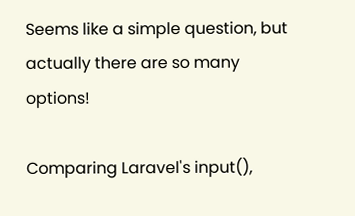Seems like a simple question, but actually there are so many options!

Comparing Laravel's input(),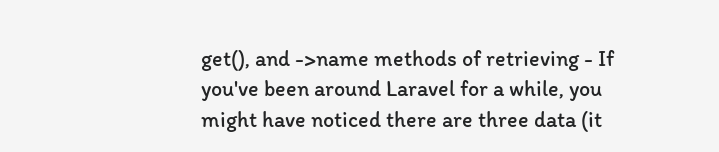get(), and ->name methods of retrieving - If you've been around Laravel for a while, you might have noticed there are three data (it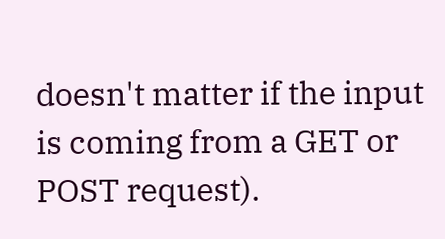doesn't matter if the input is coming from a GET or POST request).